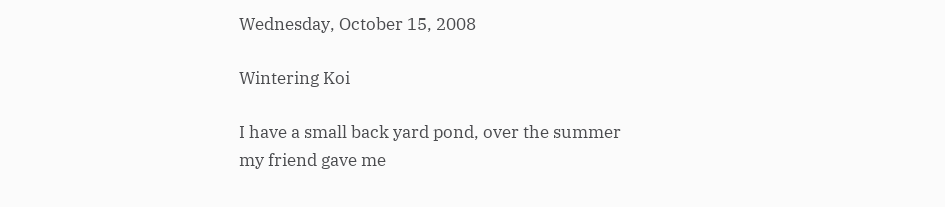Wednesday, October 15, 2008

Wintering Koi

I have a small back yard pond, over the summer my friend gave me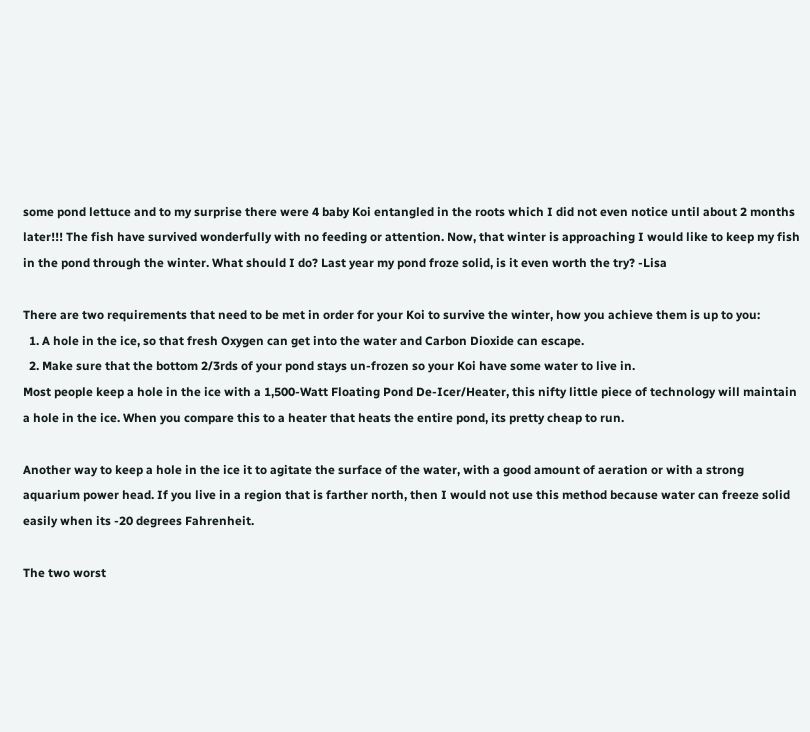some pond lettuce and to my surprise there were 4 baby Koi entangled in the roots which I did not even notice until about 2 months later!!! The fish have survived wonderfully with no feeding or attention. Now, that winter is approaching I would like to keep my fish in the pond through the winter. What should I do? Last year my pond froze solid, is it even worth the try? -Lisa

There are two requirements that need to be met in order for your Koi to survive the winter, how you achieve them is up to you:
  1. A hole in the ice, so that fresh Oxygen can get into the water and Carbon Dioxide can escape.
  2. Make sure that the bottom 2/3rds of your pond stays un-frozen so your Koi have some water to live in.
Most people keep a hole in the ice with a 1,500-Watt Floating Pond De-Icer/Heater, this nifty little piece of technology will maintain a hole in the ice. When you compare this to a heater that heats the entire pond, its pretty cheap to run.

Another way to keep a hole in the ice it to agitate the surface of the water, with a good amount of aeration or with a strong aquarium power head. If you live in a region that is farther north, then I would not use this method because water can freeze solid easily when its -20 degrees Fahrenheit.

The two worst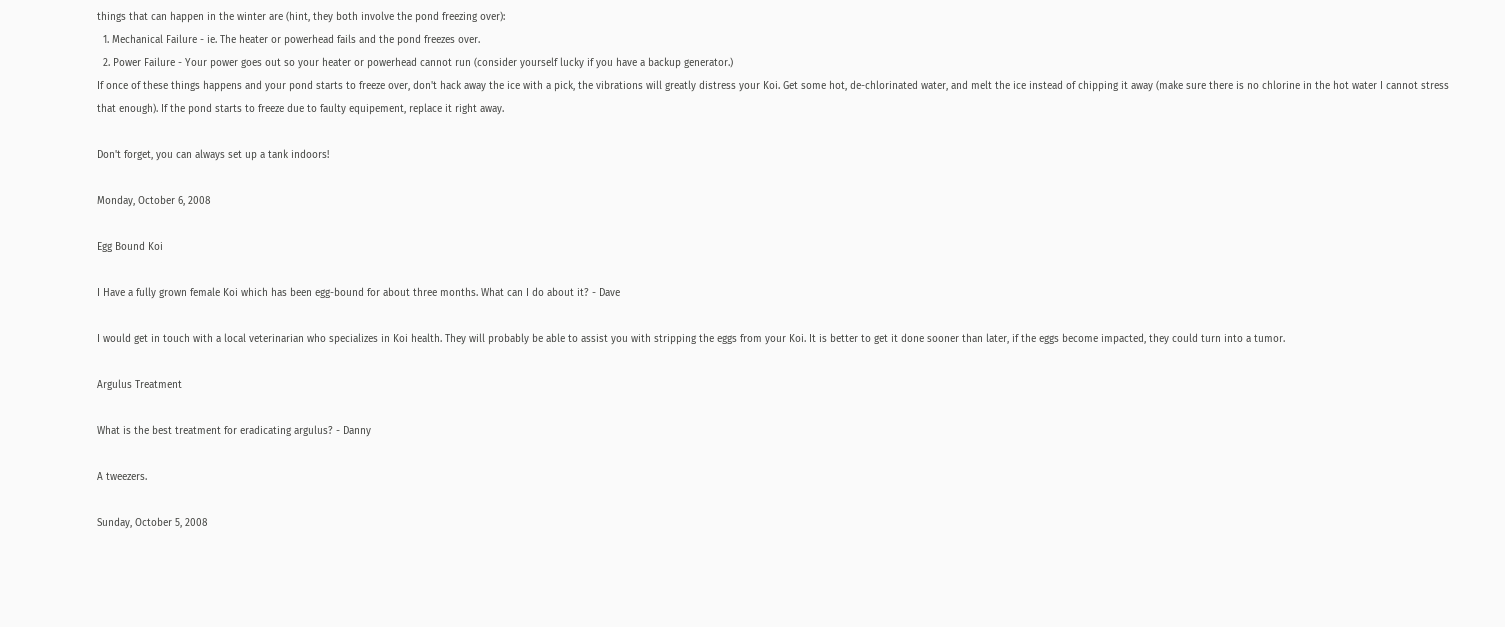things that can happen in the winter are (hint, they both involve the pond freezing over):
  1. Mechanical Failure - ie. The heater or powerhead fails and the pond freezes over.
  2. Power Failure - Your power goes out so your heater or powerhead cannot run (consider yourself lucky if you have a backup generator.)
If once of these things happens and your pond starts to freeze over, don't hack away the ice with a pick, the vibrations will greatly distress your Koi. Get some hot, de-chlorinated water, and melt the ice instead of chipping it away (make sure there is no chlorine in the hot water I cannot stress that enough). If the pond starts to freeze due to faulty equipement, replace it right away.

Don't forget, you can always set up a tank indoors!

Monday, October 6, 2008

Egg Bound Koi

I Have a fully grown female Koi which has been egg-bound for about three months. What can I do about it? - Dave

I would get in touch with a local veterinarian who specializes in Koi health. They will probably be able to assist you with stripping the eggs from your Koi. It is better to get it done sooner than later, if the eggs become impacted, they could turn into a tumor.

Argulus Treatment

What is the best treatment for eradicating argulus? - Danny

A tweezers.

Sunday, October 5, 2008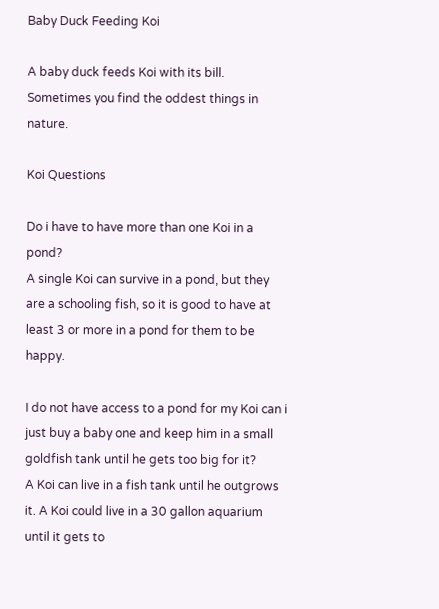Baby Duck Feeding Koi

A baby duck feeds Koi with its bill. Sometimes you find the oddest things in nature.

Koi Questions

Do i have to have more than one Koi in a pond?
A single Koi can survive in a pond, but they are a schooling fish, so it is good to have at least 3 or more in a pond for them to be happy.

I do not have access to a pond for my Koi can i just buy a baby one and keep him in a small goldfish tank until he gets too big for it?
A Koi can live in a fish tank until he outgrows it. A Koi could live in a 30 gallon aquarium until it gets to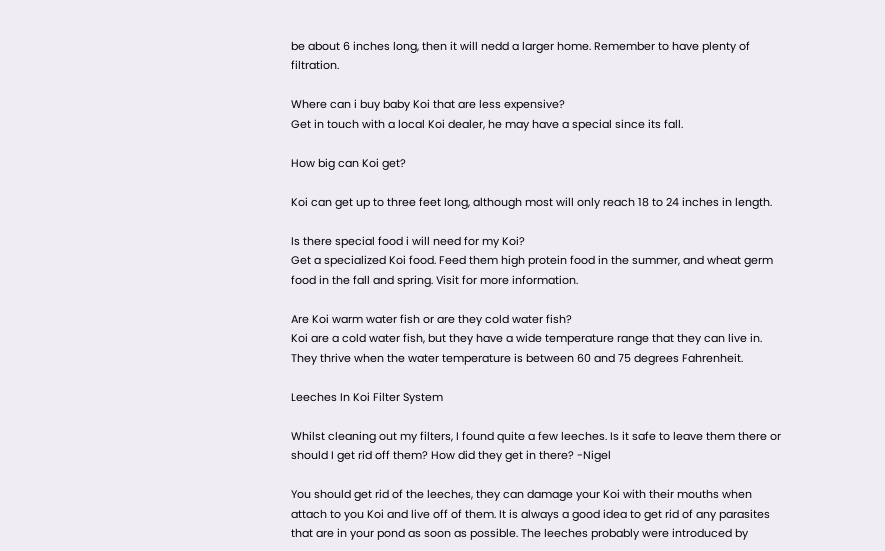be about 6 inches long, then it will nedd a larger home. Remember to have plenty of filtration.

Where can i buy baby Koi that are less expensive?
Get in touch with a local Koi dealer, he may have a special since its fall.

How big can Koi get?

Koi can get up to three feet long, although most will only reach 18 to 24 inches in length.

Is there special food i will need for my Koi?
Get a specialized Koi food. Feed them high protein food in the summer, and wheat germ food in the fall and spring. Visit for more information.

Are Koi warm water fish or are they cold water fish?
Koi are a cold water fish, but they have a wide temperature range that they can live in. They thrive when the water temperature is between 60 and 75 degrees Fahrenheit.

Leeches In Koi Filter System

Whilst cleaning out my filters, I found quite a few leeches. Is it safe to leave them there or should I get rid off them? How did they get in there? -Nigel

You should get rid of the leeches, they can damage your Koi with their mouths when attach to you Koi and live off of them. It is always a good idea to get rid of any parasites that are in your pond as soon as possible. The leeches probably were introduced by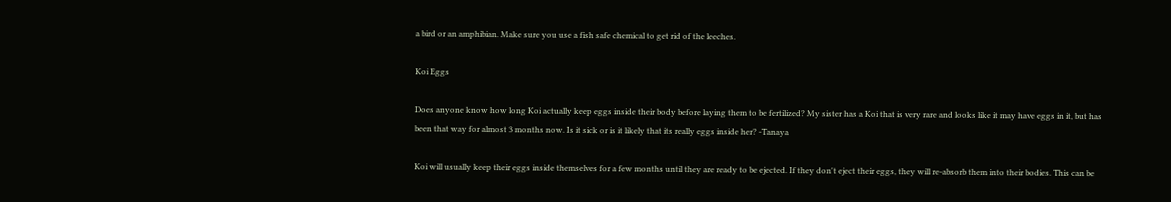a bird or an amphibian. Make sure you use a fish safe chemical to get rid of the leeches.

Koi Eggs

Does anyone know how long Koi actually keep eggs inside their body before laying them to be fertilized? My sister has a Koi that is very rare and looks like it may have eggs in it, but has been that way for almost 3 months now. Is it sick or is it likely that its really eggs inside her? -Tanaya

Koi will usually keep their eggs inside themselves for a few months until they are ready to be ejected. If they don't eject their eggs, they will re-absorb them into their bodies. This can be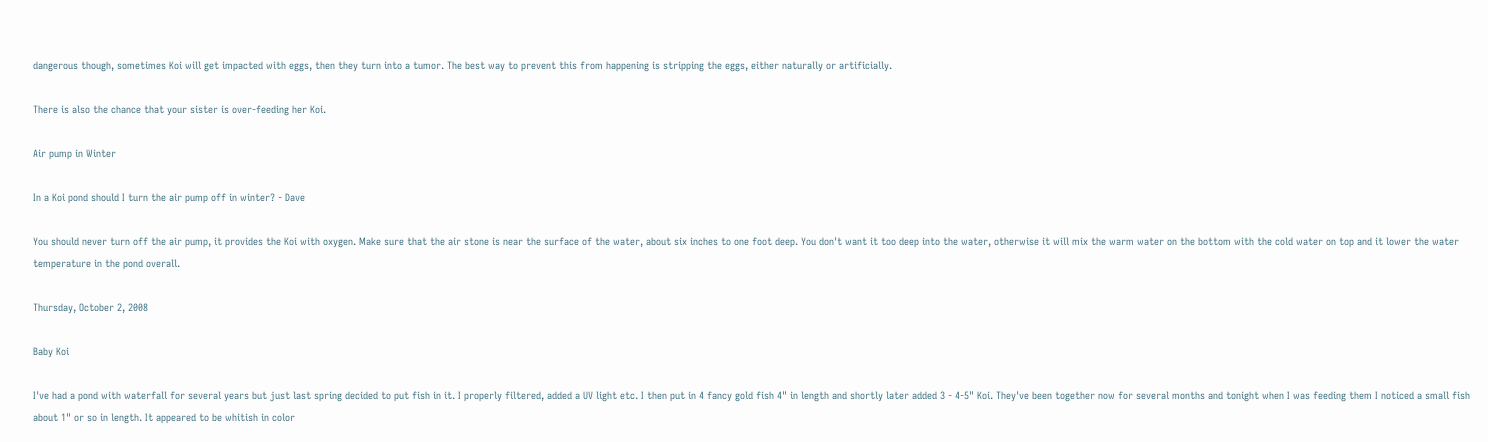dangerous though, sometimes Koi will get impacted with eggs, then they turn into a tumor. The best way to prevent this from happening is stripping the eggs, either naturally or artificially.

There is also the chance that your sister is over-feeding her Koi.

Air pump in Winter

In a Koi pond should I turn the air pump off in winter? - Dave

You should never turn off the air pump, it provides the Koi with oxygen. Make sure that the air stone is near the surface of the water, about six inches to one foot deep. You don't want it too deep into the water, otherwise it will mix the warm water on the bottom with the cold water on top and it lower the water temperature in the pond overall.

Thursday, October 2, 2008

Baby Koi

I've had a pond with waterfall for several years but just last spring decided to put fish in it. I properly filtered, added a UV light etc. I then put in 4 fancy gold fish 4" in length and shortly later added 3 - 4-5" Koi. They've been together now for several months and tonight when I was feeding them I noticed a small fish about 1" or so in length. It appeared to be whitish in color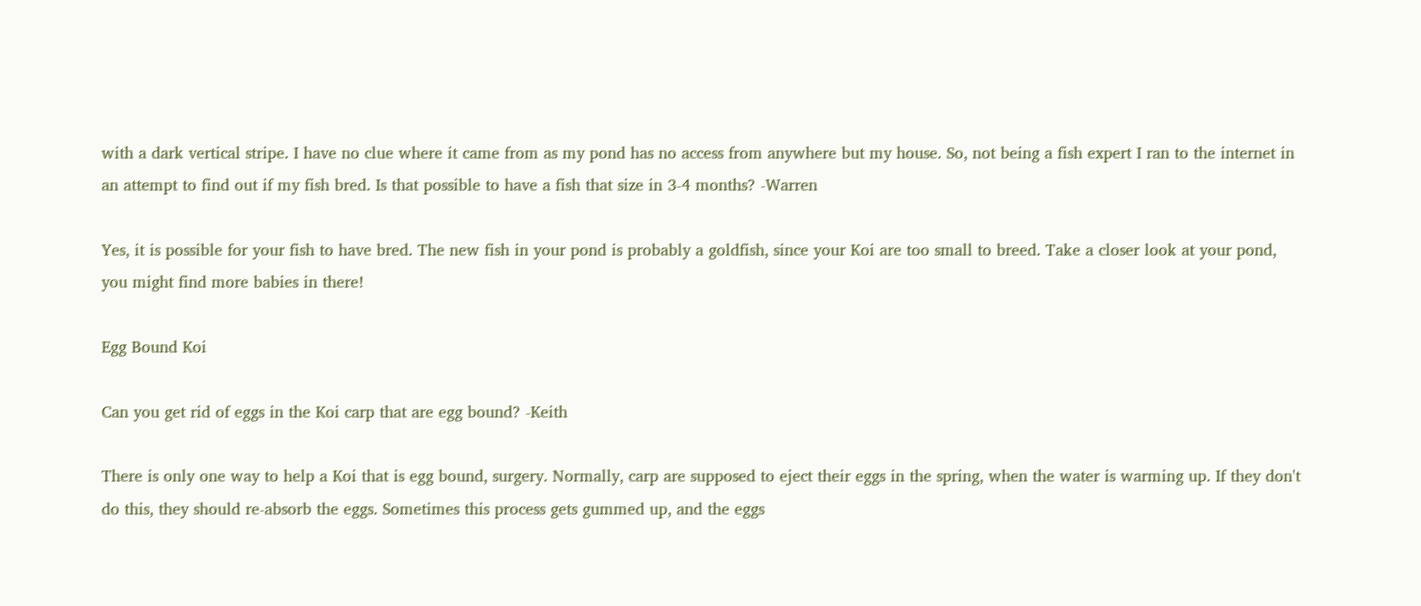with a dark vertical stripe. I have no clue where it came from as my pond has no access from anywhere but my house. So, not being a fish expert I ran to the internet in an attempt to find out if my fish bred. Is that possible to have a fish that size in 3-4 months? -Warren

Yes, it is possible for your fish to have bred. The new fish in your pond is probably a goldfish, since your Koi are too small to breed. Take a closer look at your pond, you might find more babies in there!

Egg Bound Koi

Can you get rid of eggs in the Koi carp that are egg bound? -Keith

There is only one way to help a Koi that is egg bound, surgery. Normally, carp are supposed to eject their eggs in the spring, when the water is warming up. If they don't do this, they should re-absorb the eggs. Sometimes this process gets gummed up, and the eggs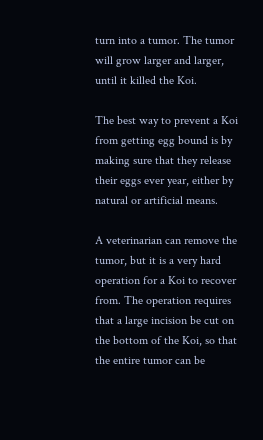turn into a tumor. The tumor will grow larger and larger, until it killed the Koi.

The best way to prevent a Koi from getting egg bound is by making sure that they release their eggs ever year, either by natural or artificial means.

A veterinarian can remove the tumor, but it is a very hard operation for a Koi to recover from. The operation requires that a large incision be cut on the bottom of the Koi, so that the entire tumor can be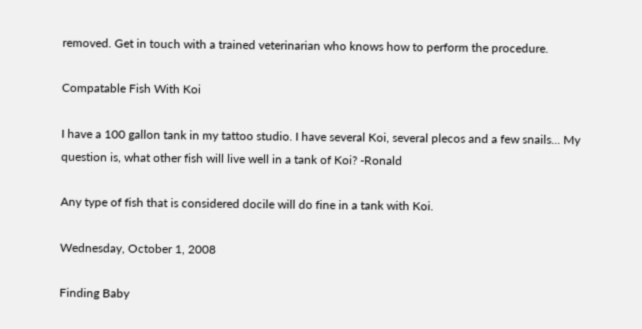removed. Get in touch with a trained veterinarian who knows how to perform the procedure.

Compatable Fish With Koi

I have a 100 gallon tank in my tattoo studio. I have several Koi, several plecos and a few snails... My question is, what other fish will live well in a tank of Koi? -Ronald

Any type of fish that is considered docile will do fine in a tank with Koi.

Wednesday, October 1, 2008

Finding Baby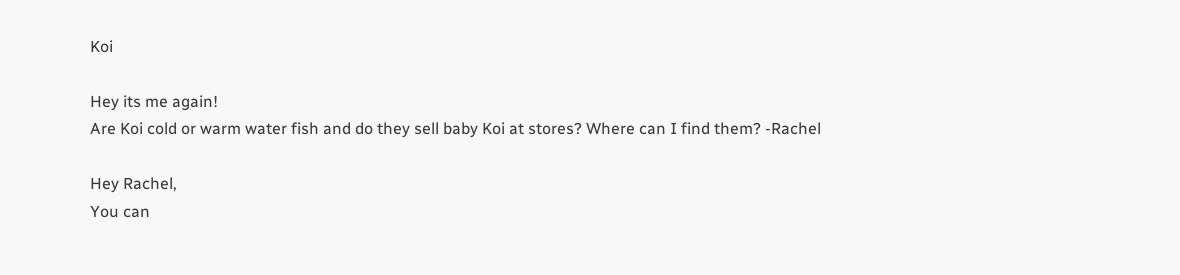Koi

Hey its me again!
Are Koi cold or warm water fish and do they sell baby Koi at stores? Where can I find them? -Rachel

Hey Rachel,
You can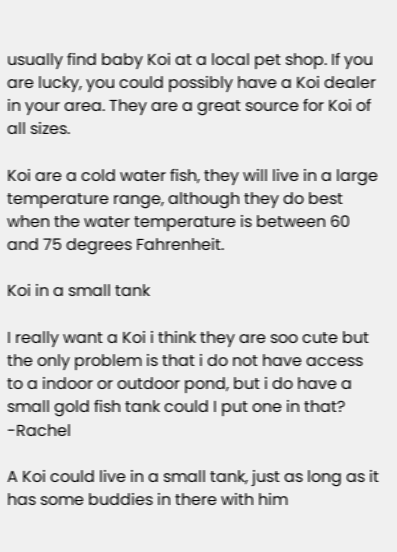usually find baby Koi at a local pet shop. If you are lucky, you could possibly have a Koi dealer in your area. They are a great source for Koi of all sizes.

Koi are a cold water fish, they will live in a large temperature range, although they do best when the water temperature is between 60 and 75 degrees Fahrenheit.

Koi in a small tank

I really want a Koi i think they are soo cute but the only problem is that i do not have access to a indoor or outdoor pond, but i do have a small gold fish tank could I put one in that? -Rachel

A Koi could live in a small tank, just as long as it has some buddies in there with him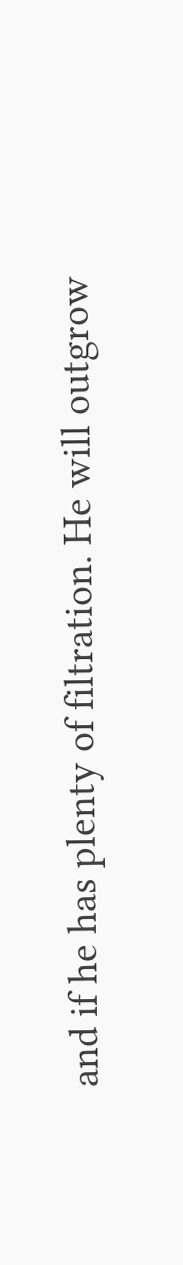and if he has plenty of filtration. He will outgrow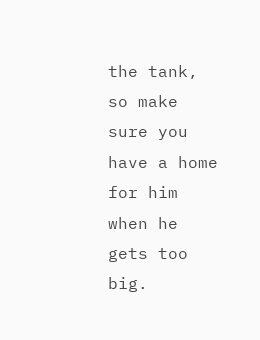the tank, so make sure you have a home for him when he gets too big.